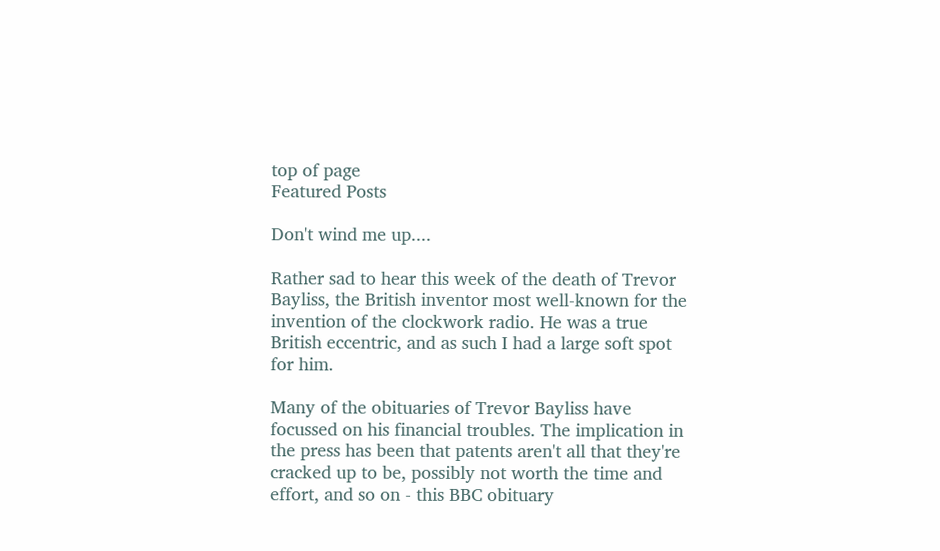top of page
Featured Posts

Don't wind me up....

Rather sad to hear this week of the death of Trevor Bayliss, the British inventor most well-known for the invention of the clockwork radio. He was a true British eccentric, and as such I had a large soft spot for him.

Many of the obituaries of Trevor Bayliss have focussed on his financial troubles. The implication in the press has been that patents aren't all that they're cracked up to be, possibly not worth the time and effort, and so on - this BBC obituary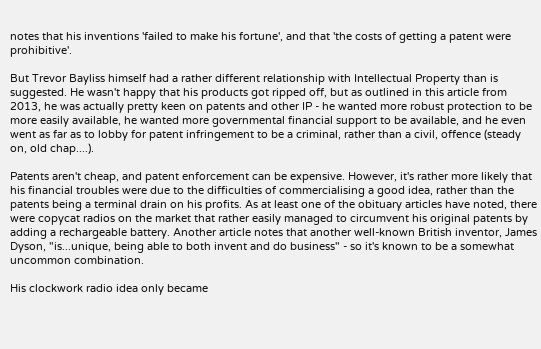notes that his inventions 'failed to make his fortune', and that 'the costs of getting a patent were prohibitive'.

But Trevor Bayliss himself had a rather different relationship with Intellectual Property than is suggested. He wasn't happy that his products got ripped off, but as outlined in this article from 2013, he was actually pretty keen on patents and other IP - he wanted more robust protection to be more easily available, he wanted more governmental financial support to be available, and he even went as far as to lobby for patent infringement to be a criminal, rather than a civil, offence (steady on, old chap....).

Patents aren't cheap, and patent enforcement can be expensive. However, it's rather more likely that his financial troubles were due to the difficulties of commercialising a good idea, rather than the patents being a terminal drain on his profits. As at least one of the obituary articles have noted, there were copycat radios on the market that rather easily managed to circumvent his original patents by adding a rechargeable battery. Another article notes that another well-known British inventor, James Dyson, "is...unique, being able to both invent and do business" - so it's known to be a somewhat uncommon combination.

His clockwork radio idea only became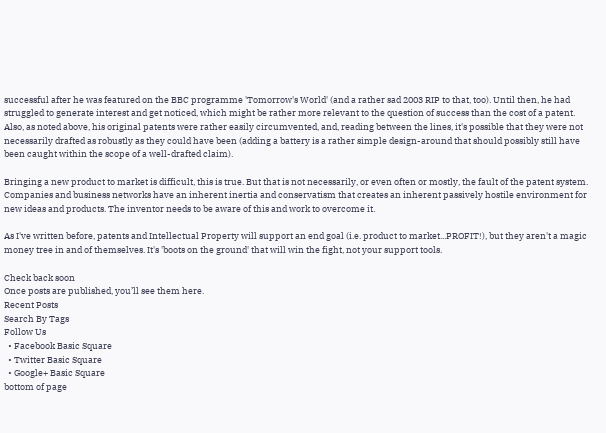successful after he was featured on the BBC programme 'Tomorrow's World' (and a rather sad 2003 RIP to that, too). Until then, he had struggled to generate interest and get noticed, which might be rather more relevant to the question of success than the cost of a patent. Also, as noted above, his original patents were rather easily circumvented, and, reading between the lines, it's possible that they were not necessarily drafted as robustly as they could have been (adding a battery is a rather simple design-around that should possibly still have been caught within the scope of a well-drafted claim).

Bringing a new product to market is difficult, this is true. But that is not necessarily, or even often or mostly, the fault of the patent system. Companies and business networks have an inherent inertia and conservatism that creates an inherent passively hostile environment for new ideas and products. The inventor needs to be aware of this and work to overcome it.

As I've written before, patents and Intellectual Property will support an end goal (i.e. product to market...PROFIT!), but they aren't a magic money tree in and of themselves. It's 'boots on the ground' that will win the fight, not your support tools.

Check back soon
Once posts are published, you’ll see them here.
Recent Posts
Search By Tags
Follow Us
  • Facebook Basic Square
  • Twitter Basic Square
  • Google+ Basic Square
bottom of page